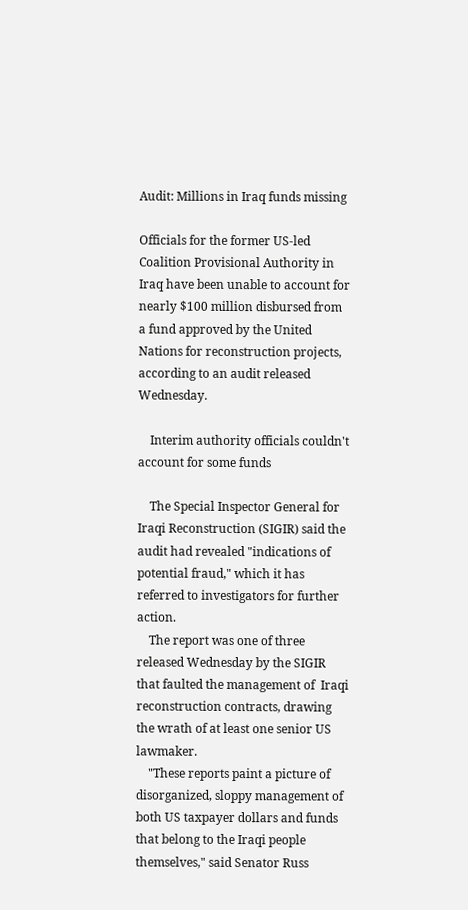Audit: Millions in Iraq funds missing

Officials for the former US-led Coalition Provisional Authority in Iraq have been unable to account for nearly $100 million disbursed from a fund approved by the United Nations for reconstruction projects, according to an audit released Wednesday.

    Interim authority officials couldn't account for some funds

    The Special Inspector General for Iraqi Reconstruction (SIGIR) said the audit had revealed "indications of potential fraud," which it has referred to investigators for further action.
    The report was one of three released Wednesday by the SIGIR that faulted the management of  Iraqi reconstruction contracts, drawing the wrath of at least one senior US lawmaker.
    "These reports paint a picture of disorganized, sloppy management of both US taxpayer dollars and funds that belong to the Iraqi people themselves," said Senator Russ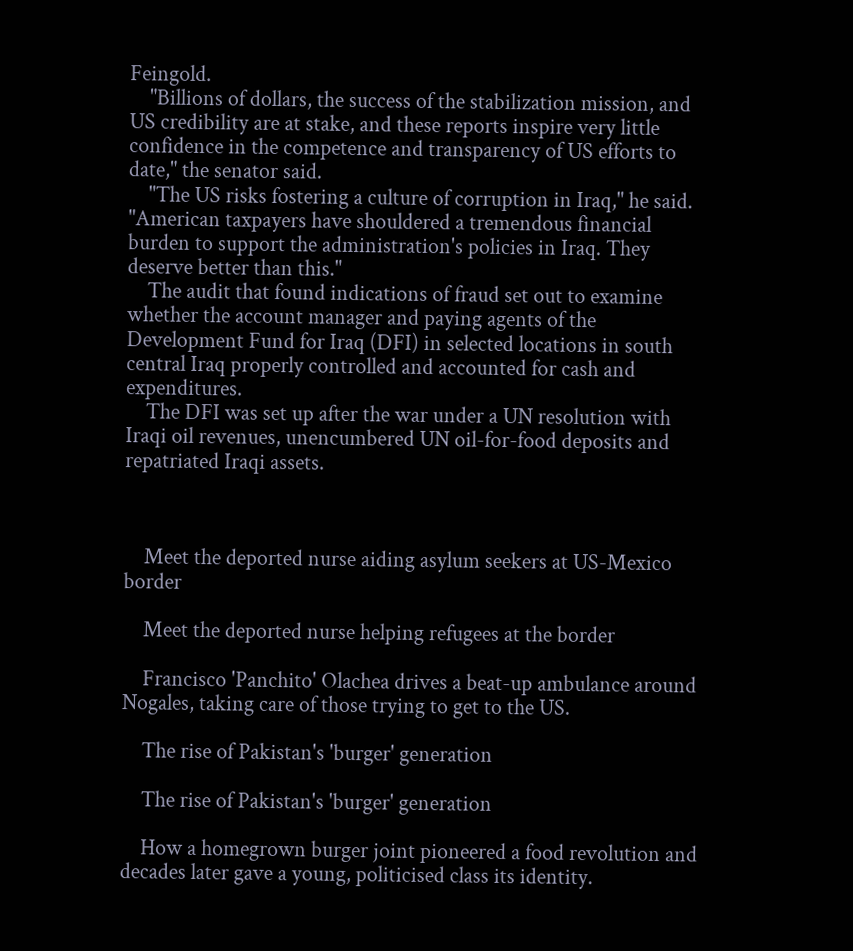Feingold.
    "Billions of dollars, the success of the stabilization mission, and US credibility are at stake, and these reports inspire very little confidence in the competence and transparency of US efforts to date," the senator said.
    "The US risks fostering a culture of corruption in Iraq," he said. "American taxpayers have shouldered a tremendous financial burden to support the administration's policies in Iraq. They deserve better than this."
    The audit that found indications of fraud set out to examine whether the account manager and paying agents of the Development Fund for Iraq (DFI) in selected locations in south central Iraq properly controlled and accounted for cash and expenditures.
    The DFI was set up after the war under a UN resolution with Iraqi oil revenues, unencumbered UN oil-for-food deposits and repatriated Iraqi assets.



    Meet the deported nurse aiding asylum seekers at US-Mexico border

    Meet the deported nurse helping refugees at the border

    Francisco 'Panchito' Olachea drives a beat-up ambulance around Nogales, taking care of those trying to get to the US.

    The rise of Pakistan's 'burger' generation

    The rise of Pakistan's 'burger' generation

    How a homegrown burger joint pioneered a food revolution and decades later gave a young, politicised class its identity.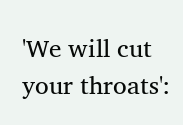'We will cut your throats':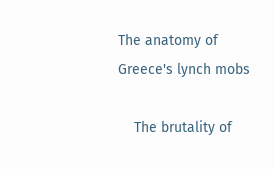The anatomy of Greece's lynch mobs

    The brutality of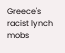Greece's racist lynch mobs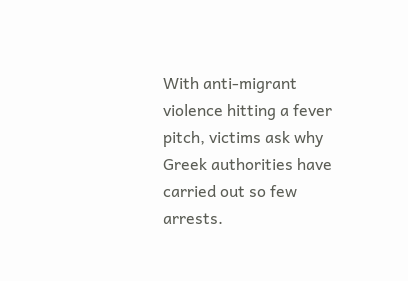With anti-migrant violence hitting a fever pitch, victims ask why Greek authorities have carried out so few arrests.